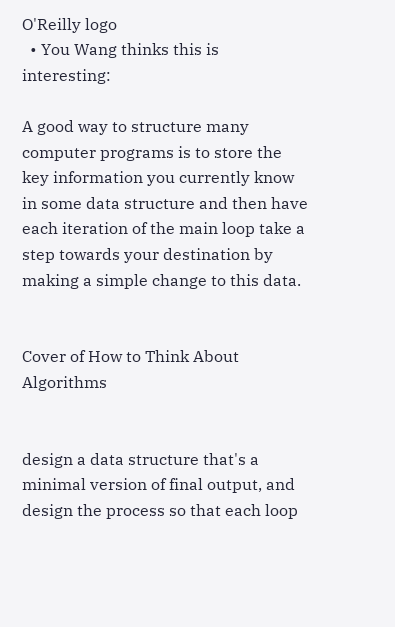O'Reilly logo
  • You Wang thinks this is interesting:

A good way to structure many computer programs is to store the key information you currently know in some data structure and then have each iteration of the main loop take a step towards your destination by making a simple change to this data.


Cover of How to Think About Algorithms


design a data structure that's a minimal version of final output, and design the process so that each loop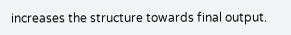increases the structure towards final output.